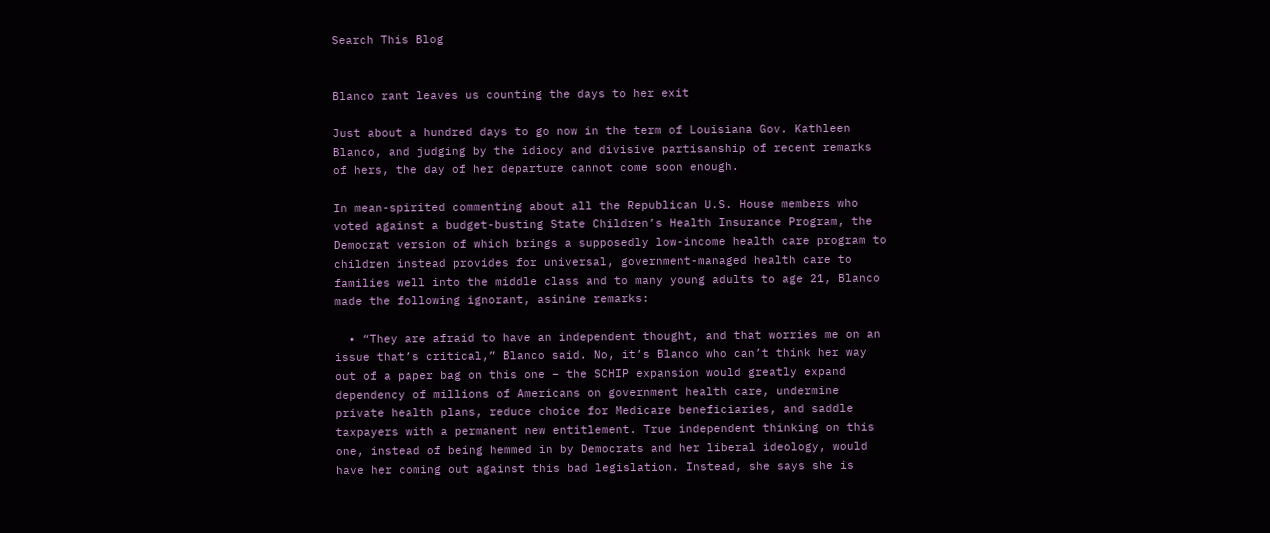Search This Blog


Blanco rant leaves us counting the days to her exit

Just about a hundred days to go now in the term of Louisiana Gov. Kathleen Blanco, and judging by the idiocy and divisive partisanship of recent remarks of hers, the day of her departure cannot come soon enough.

In mean-spirited commenting about all the Republican U.S. House members who voted against a budget-busting State Children’s Health Insurance Program, the Democrat version of which brings a supposedly low-income health care program to children instead provides for universal, government-managed health care to families well into the middle class and to many young adults to age 21, Blanco made the following ignorant, asinine remarks:

  • “They are afraid to have an independent thought, and that worries me on an issue that’s critical,” Blanco said. No, it’s Blanco who can’t think her way out of a paper bag on this one – the SCHIP expansion would greatly expand dependency of millions of Americans on government health care, undermine private health plans, reduce choice for Medicare beneficiaries, and saddle taxpayers with a permanent new entitlement. True independent thinking on this one, instead of being hemmed in by Democrats and her liberal ideology, would have her coming out against this bad legislation. Instead, she says she is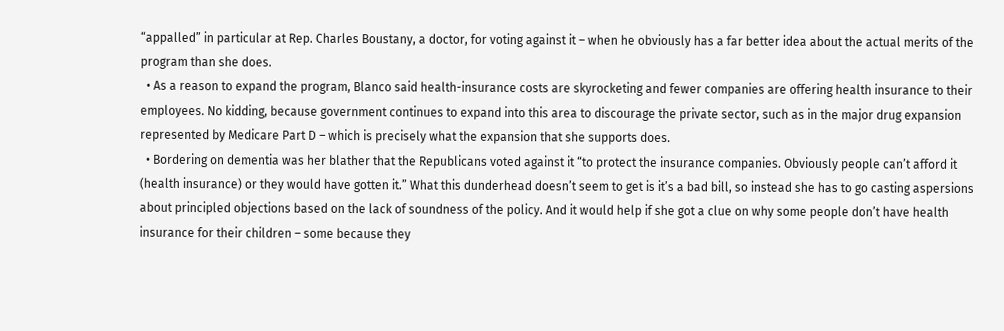“appalled” in particular at Rep. Charles Boustany, a doctor, for voting against it – when he obviously has a far better idea about the actual merits of the program than she does.
  • As a reason to expand the program, Blanco said health-insurance costs are skyrocketing and fewer companies are offering health insurance to their employees. No kidding, because government continues to expand into this area to discourage the private sector, such as in the major drug expansion represented by Medicare Part D – which is precisely what the expansion that she supports does.
  • Bordering on dementia was her blather that the Republicans voted against it “to protect the insurance companies. Obviously people can’t afford it (health insurance) or they would have gotten it.” What this dunderhead doesn’t seem to get is it’s a bad bill, so instead she has to go casting aspersions about principled objections based on the lack of soundness of the policy. And it would help if she got a clue on why some people don’t have health insurance for their children – some because they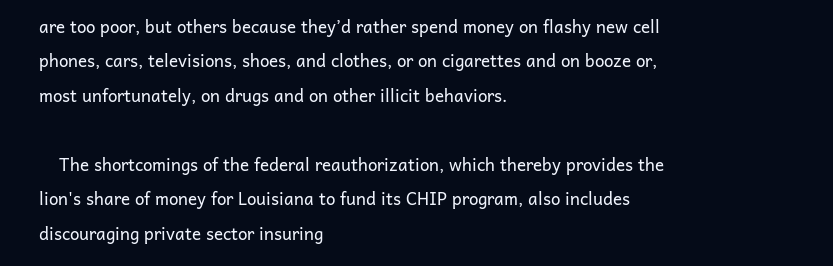are too poor, but others because they’d rather spend money on flashy new cell phones, cars, televisions, shoes, and clothes, or on cigarettes and on booze or, most unfortunately, on drugs and on other illicit behaviors.

    The shortcomings of the federal reauthorization, which thereby provides the lion's share of money for Louisiana to fund its CHIP program, also includes discouraging private sector insuring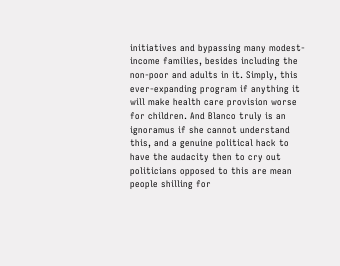initiatives and bypassing many modest-income families, besides including the non-poor and adults in it. Simply, this ever-expanding program if anything it will make health care provision worse for children. And Blanco truly is an ignoramus if she cannot understand this, and a genuine political hack to have the audacity then to cry out politicians opposed to this are mean people shilling for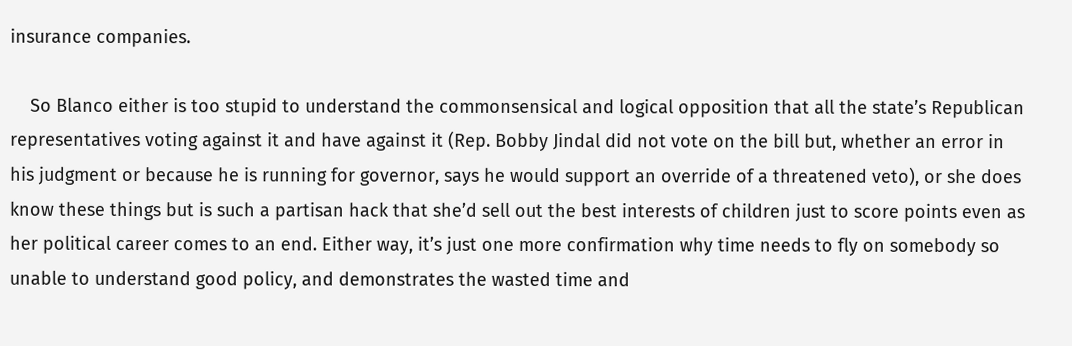insurance companies.

    So Blanco either is too stupid to understand the commonsensical and logical opposition that all the state’s Republican representatives voting against it and have against it (Rep. Bobby Jindal did not vote on the bill but, whether an error in his judgment or because he is running for governor, says he would support an override of a threatened veto), or she does know these things but is such a partisan hack that she’d sell out the best interests of children just to score points even as her political career comes to an end. Either way, it’s just one more confirmation why time needs to fly on somebody so unable to understand good policy, and demonstrates the wasted time and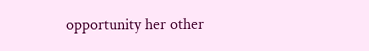opportunity her other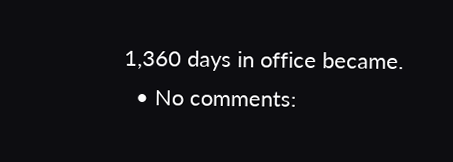1,360 days in office became.
  • No comments: